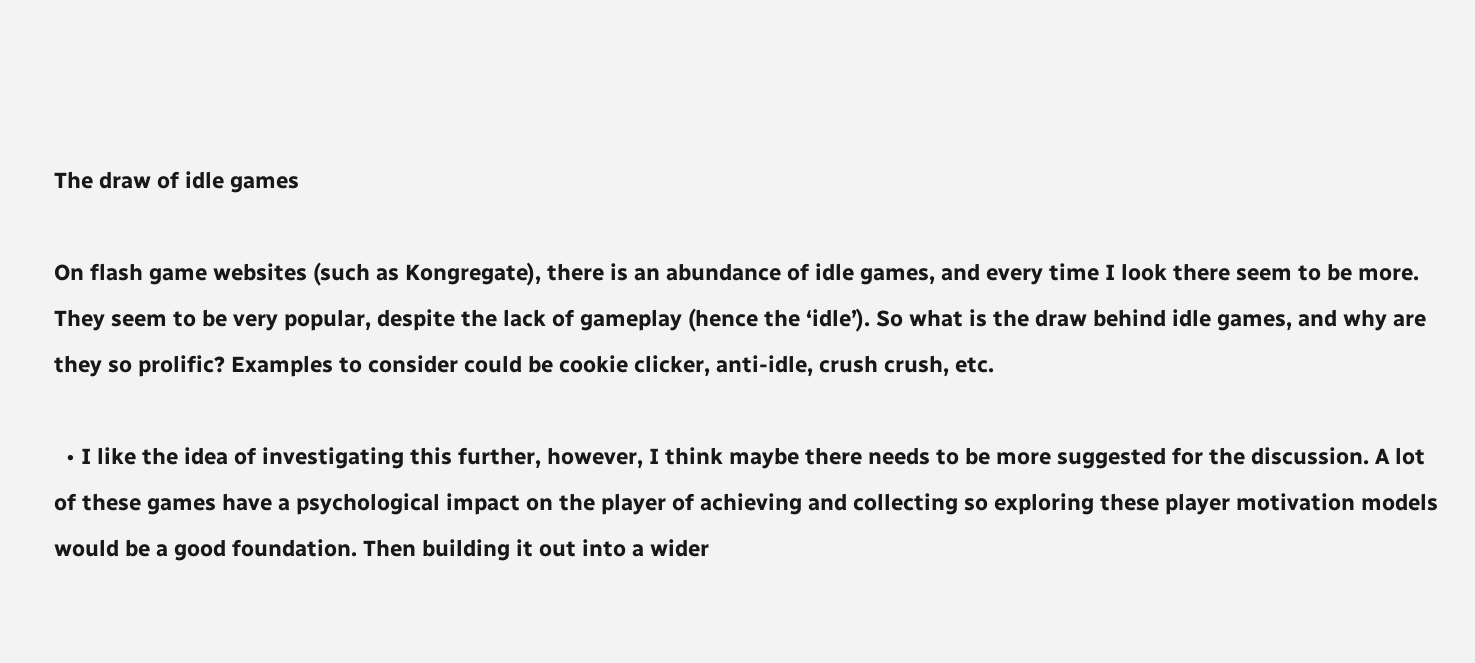The draw of idle games

On flash game websites (such as Kongregate), there is an abundance of idle games, and every time I look there seem to be more. They seem to be very popular, despite the lack of gameplay (hence the ‘idle’). So what is the draw behind idle games, and why are they so prolific? Examples to consider could be cookie clicker, anti-idle, crush crush, etc.

  • I like the idea of investigating this further, however, I think maybe there needs to be more suggested for the discussion. A lot of these games have a psychological impact on the player of achieving and collecting so exploring these player motivation models would be a good foundation. Then building it out into a wider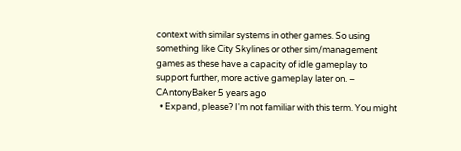context with similar systems in other games. So using something like City Skylines or other sim/management games as these have a capacity of idle gameplay to support further, more active gameplay later on. – CAntonyBaker 5 years ago
  • Expand, please? I'm not familiar with this term. You might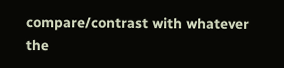compare/contrast with whatever the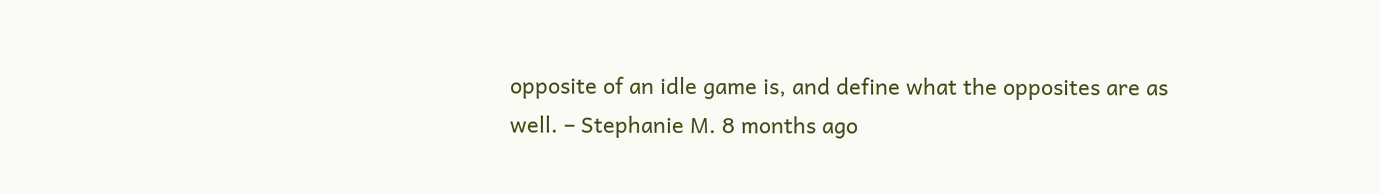opposite of an idle game is, and define what the opposites are as well. – Stephanie M. 8 months ago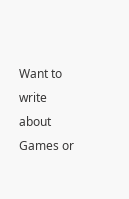Want to write about Games or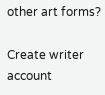other art forms?

Create writer account